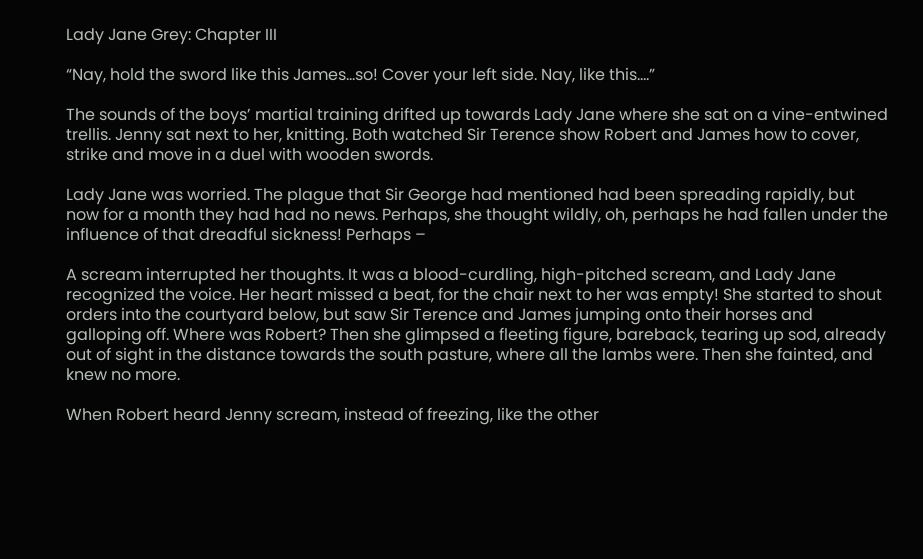Lady Jane Grey: Chapter III

“Nay, hold the sword like this James…so! Cover your left side. Nay, like this….”

The sounds of the boys’ martial training drifted up towards Lady Jane where she sat on a vine-entwined trellis. Jenny sat next to her, knitting. Both watched Sir Terence show Robert and James how to cover, strike and move in a duel with wooden swords.

Lady Jane was worried. The plague that Sir George had mentioned had been spreading rapidly, but now for a month they had had no news. Perhaps, she thought wildly, oh, perhaps he had fallen under the influence of that dreadful sickness! Perhaps –

A scream interrupted her thoughts. It was a blood-curdling, high-pitched scream, and Lady Jane recognized the voice. Her heart missed a beat, for the chair next to her was empty! She started to shout orders into the courtyard below, but saw Sir Terence and James jumping onto their horses and galloping off. Where was Robert? Then she glimpsed a fleeting figure, bareback, tearing up sod, already out of sight in the distance towards the south pasture, where all the lambs were. Then she fainted, and knew no more.

When Robert heard Jenny scream, instead of freezing, like the other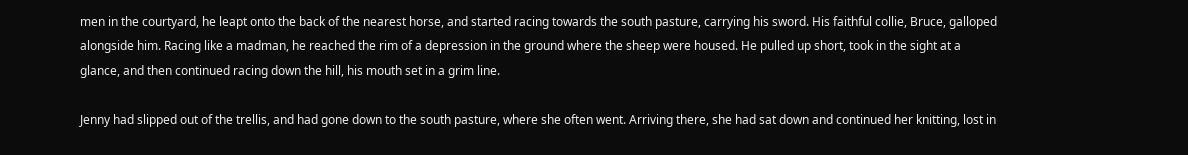men in the courtyard, he leapt onto the back of the nearest horse, and started racing towards the south pasture, carrying his sword. His faithful collie, Bruce, galloped alongside him. Racing like a madman, he reached the rim of a depression in the ground where the sheep were housed. He pulled up short, took in the sight at a glance, and then continued racing down the hill, his mouth set in a grim line.

Jenny had slipped out of the trellis, and had gone down to the south pasture, where she often went. Arriving there, she had sat down and continued her knitting, lost in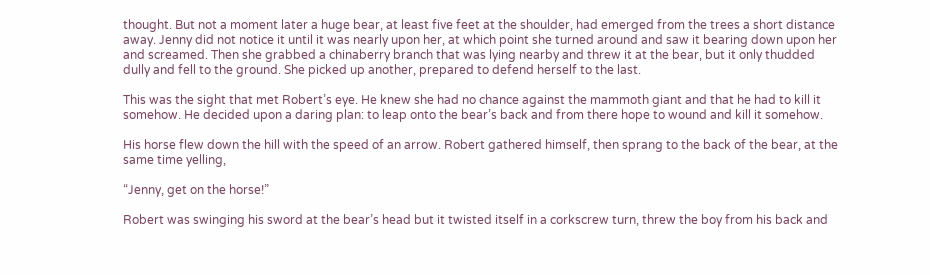thought. But not a moment later a huge bear, at least five feet at the shoulder, had emerged from the trees a short distance away. Jenny did not notice it until it was nearly upon her, at which point she turned around and saw it bearing down upon her and screamed. Then she grabbed a chinaberry branch that was lying nearby and threw it at the bear, but it only thudded dully and fell to the ground. She picked up another, prepared to defend herself to the last.

This was the sight that met Robert’s eye. He knew she had no chance against the mammoth giant and that he had to kill it somehow. He decided upon a daring plan: to leap onto the bear’s back and from there hope to wound and kill it somehow.

His horse flew down the hill with the speed of an arrow. Robert gathered himself, then sprang to the back of the bear, at the same time yelling,

“Jenny, get on the horse!”

Robert was swinging his sword at the bear’s head but it twisted itself in a corkscrew turn, threw the boy from his back and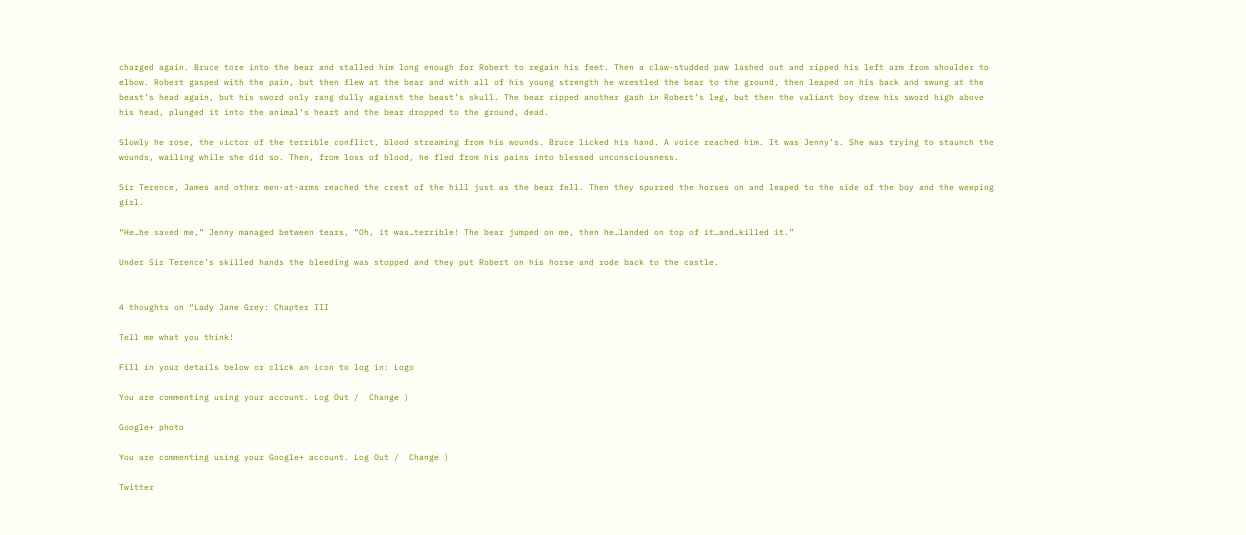charged again. Bruce tore into the bear and stalled him long enough for Robert to regain his feet. Then a claw-studded paw lashed out and ripped his left arm from shoulder to elbow. Robert gasped with the pain, but then flew at the bear and with all of his young strength he wrestled the bear to the ground, then leaped on his back and swung at the beast’s head again, but his sword only rang dully against the beast’s skull. The bear ripped another gash in Robert’s leg, but then the valiant boy drew his sword high above his head, plunged it into the animal’s heart and the bear dropped to the ground, dead.

Slowly he rose, the victor of the terrible conflict, blood streaming from his wounds. Bruce licked his hand. A voice reached him. It was Jenny’s. She was trying to staunch the wounds, wailing while she did so. Then, from loss of blood, he fled from his pains into blessed unconsciousness.

Sir Terence, James and other men-at-arms reached the crest of the hill just as the bear fell. Then they spurred the horses on and leaped to the side of the boy and the weeping girl.

“He…he saved me,” Jenny managed between tears, “Oh, it was…terrible! The bear jumped on me, then he…landed on top of it…and…killed it.”

Under Sir Terence’s skilled hands the bleeding was stopped and they put Robert on his horse and rode back to the castle.


4 thoughts on “Lady Jane Grey: Chapter III

Tell me what you think!

Fill in your details below or click an icon to log in: Logo

You are commenting using your account. Log Out /  Change )

Google+ photo

You are commenting using your Google+ account. Log Out /  Change )

Twitter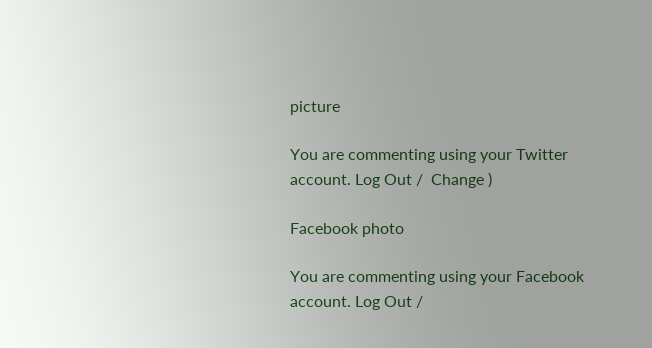picture

You are commenting using your Twitter account. Log Out /  Change )

Facebook photo

You are commenting using your Facebook account. Log Out /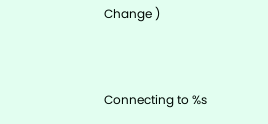Change )


Connecting to %s